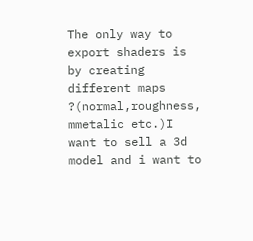The only way to export shaders is by creating different maps ?(normal,roughness, mmetalic etc.)I want to sell a 3d model and i want to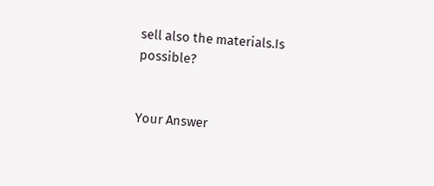sell also the materials.Is possible?


Your Answer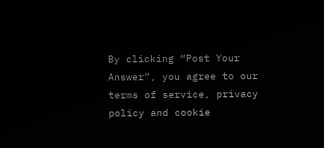By clicking “Post Your Answer”, you agree to our terms of service, privacy policy and cookie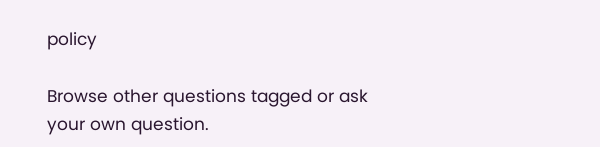policy

Browse other questions tagged or ask your own question.